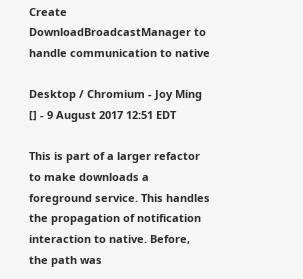Create DownloadBroadcastManager to handle communication to native

Desktop / Chromium - Joy Ming [] - 9 August 2017 12:51 EDT

This is part of a larger refactor to make downloads a foreground service. This handles the propagation of notification interaction to native. Before, the path was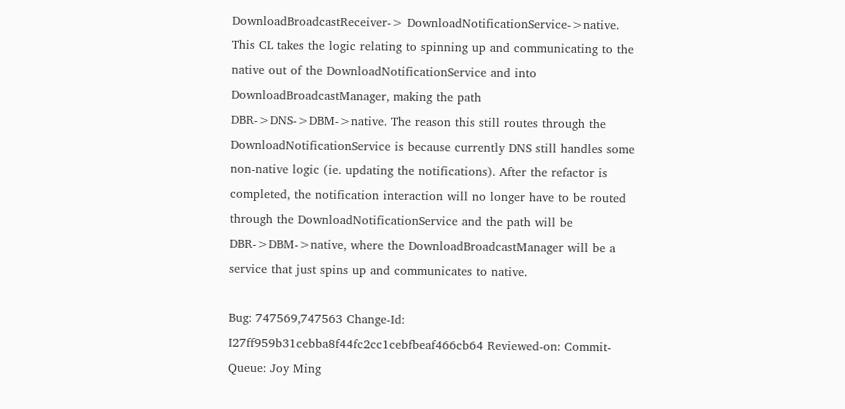DownloadBroadcastReceiver-> DownloadNotificationService->native. This CL takes the logic relating to spinning up and communicating to the native out of the DownloadNotificationService and into DownloadBroadcastManager, making the path DBR->DNS->DBM->native. The reason this still routes through the DownloadNotificationService is because currently DNS still handles some non-native logic (ie. updating the notifications). After the refactor is completed, the notification interaction will no longer have to be routed through the DownloadNotificationService and the path will be DBR->DBM->native, where the DownloadBroadcastManager will be a service that just spins up and communicates to native.

Bug: 747569,747563 Change-Id: I27ff959b31cebba8f44fc2cc1cebfbeaf466cb64 Reviewed-on: Commit-Queue: Joy Ming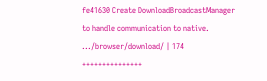fe41630 Create DownloadBroadcastManager to handle communication to native.
.../browser/download/ | 174 +++++++++++++++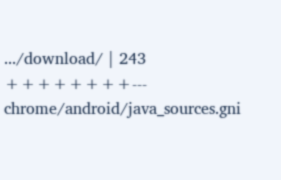.../download/ | 243 ++++++++---
chrome/android/java_sources.gni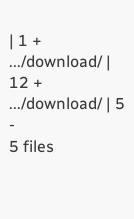| 1 +
.../download/ | 12 +
.../download/ | 5 -
5 files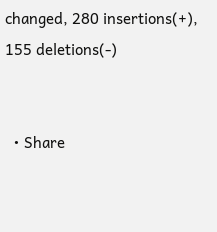changed, 280 insertions(+), 155 deletions(-)


  • Share